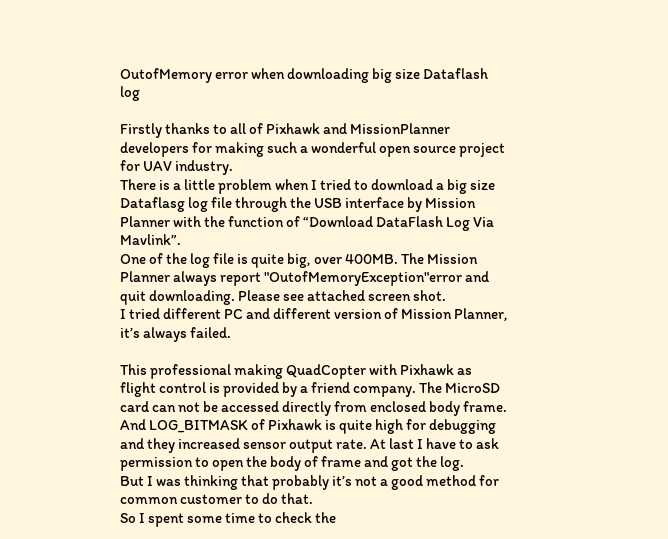OutofMemory error when downloading big size Dataflash log

Firstly thanks to all of Pixhawk and MissionPlanner developers for making such a wonderful open source project for UAV industry.
There is a little problem when I tried to download a big size Dataflasg log file through the USB interface by Mission Planner with the function of “Download DataFlash Log Via Mavlink”.
One of the log file is quite big, over 400MB. The Mission Planner always report "OutofMemoryException"error and quit downloading. Please see attached screen shot.
I tried different PC and different version of Mission Planner, it’s always failed.

This professional making QuadCopter with Pixhawk as flight control is provided by a friend company. The MicroSD card can not be accessed directly from enclosed body frame. And LOG_BITMASK of Pixhawk is quite high for debugging and they increased sensor output rate. At last I have to ask permission to open the body of frame and got the log.
But I was thinking that probably it’s not a good method for common customer to do that.
So I spent some time to check the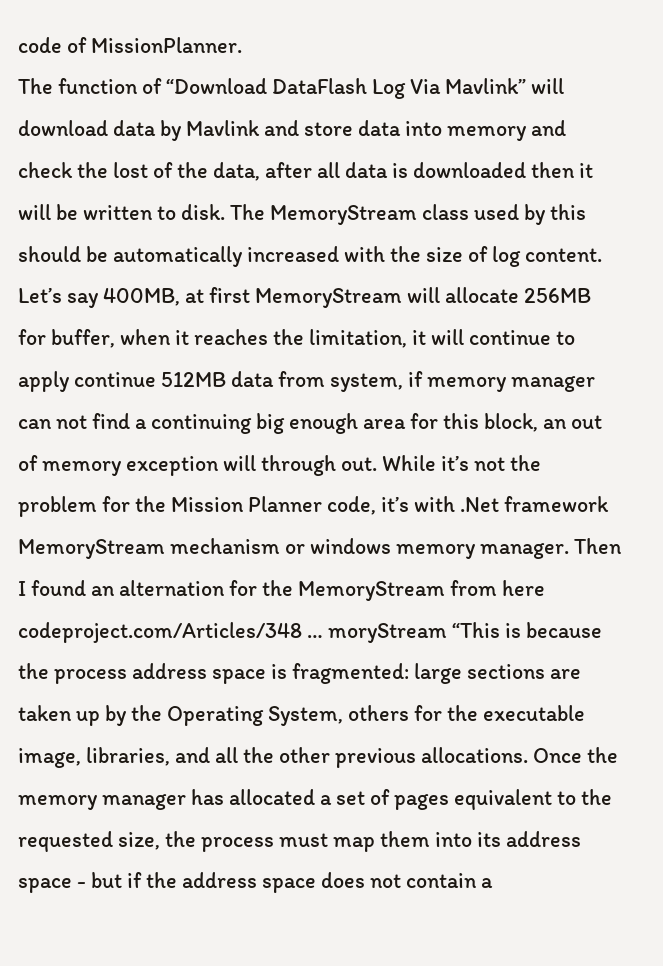code of MissionPlanner.
The function of “Download DataFlash Log Via Mavlink” will download data by Mavlink and store data into memory and check the lost of the data, after all data is downloaded then it will be written to disk. The MemoryStream class used by this should be automatically increased with the size of log content. Let’s say 400MB, at first MemoryStream will allocate 256MB for buffer, when it reaches the limitation, it will continue to apply continue 512MB data from system, if memory manager can not find a continuing big enough area for this block, an out of memory exception will through out. While it’s not the problem for the Mission Planner code, it’s with .Net framework MemoryStream mechanism or windows memory manager. Then I found an alternation for the MemoryStream from here codeproject.com/Articles/348 … moryStream “This is because the process address space is fragmented: large sections are taken up by the Operating System, others for the executable image, libraries, and all the other previous allocations. Once the memory manager has allocated a set of pages equivalent to the requested size, the process must map them into its address space - but if the address space does not contain a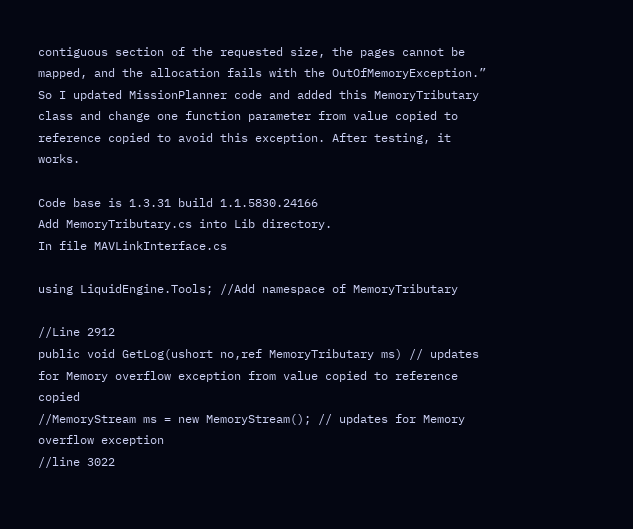contiguous section of the requested size, the pages cannot be mapped, and the allocation fails with the OutOfMemoryException.”
So I updated MissionPlanner code and added this MemoryTributary class and change one function parameter from value copied to reference copied to avoid this exception. After testing, it works.

Code base is 1.3.31 build 1.1.5830.24166
Add MemoryTributary.cs into Lib directory.
In file MAVLinkInterface.cs

using LiquidEngine.Tools; //Add namespace of MemoryTributary

//Line 2912
public void GetLog(ushort no,ref MemoryTributary ms) // updates for Memory overflow exception from value copied to reference copied
//MemoryStream ms = new MemoryStream(); // updates for Memory overflow exception
//line 3022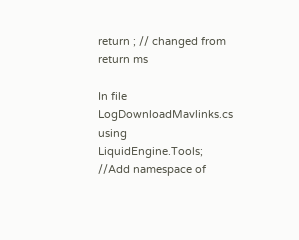return ; // changed from return ms

In file LogDownloadMavlinks.cs
using LiquidEngine.Tools; //Add namespace of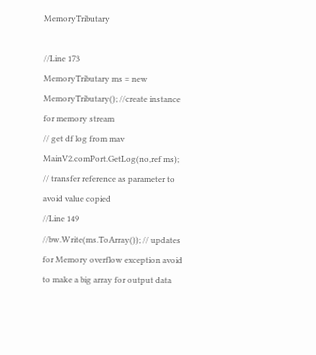MemoryTributary

//Line 173
MemoryTributary ms = new MemoryTributary(); //create instance for memory stream
// get df log from mav
MainV2.comPort.GetLog(no,ref ms); // transfer reference as parameter to avoid value copied
//Line 149
//bw.Write(ms.ToArray()); // updates for Memory overflow exception avoid to make a big array for output data